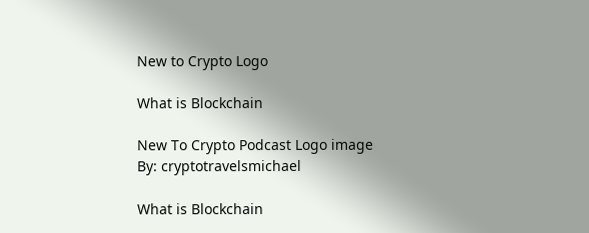New to Crypto Logo

What is Blockchain

New To Crypto Podcast Logo image
By: cryptotravelsmichael

What is Blockchain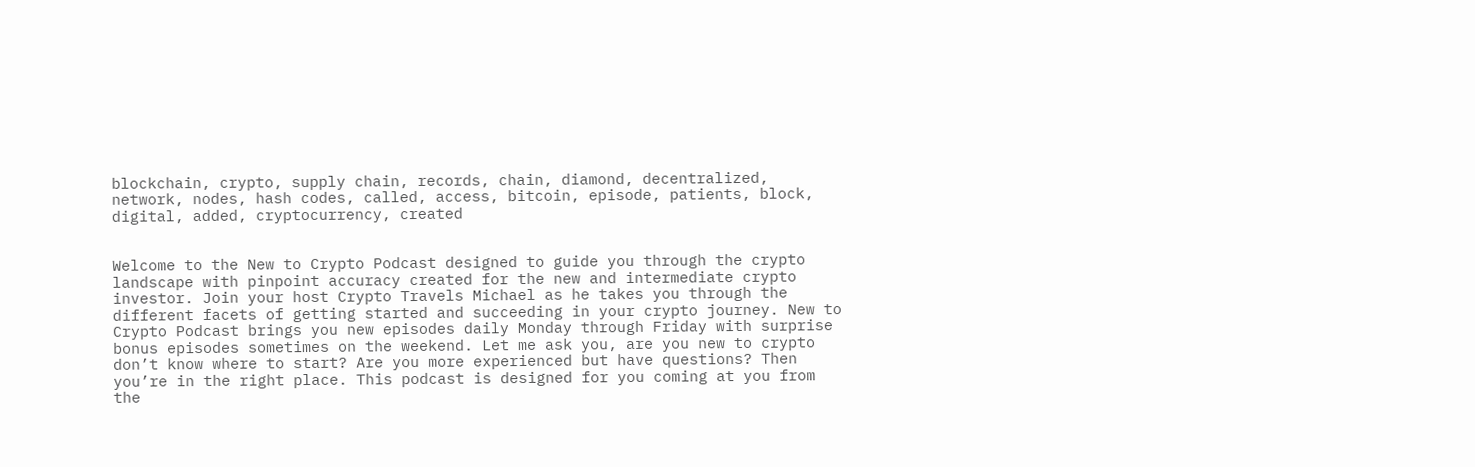blockchain, crypto, supply chain, records, chain, diamond, decentralized, network, nodes, hash codes, called, access, bitcoin, episode, patients, block, digital, added, cryptocurrency, created


Welcome to the New to Crypto Podcast designed to guide you through the crypto landscape with pinpoint accuracy created for the new and intermediate crypto investor. Join your host Crypto Travels Michael as he takes you through the different facets of getting started and succeeding in your crypto journey. New to Crypto Podcast brings you new episodes daily Monday through Friday with surprise bonus episodes sometimes on the weekend. Let me ask you, are you new to crypto don’t know where to start? Are you more experienced but have questions? Then you’re in the right place. This podcast is designed for you coming at you from the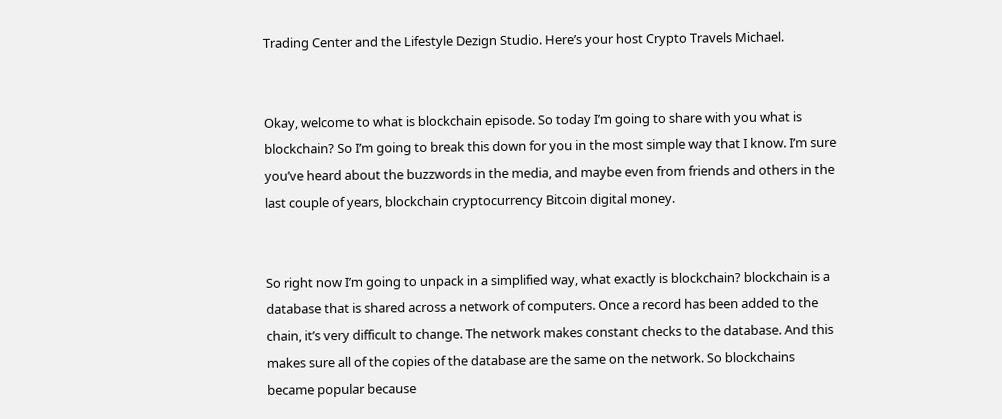Trading Center and the Lifestyle Dezign Studio. Here’s your host Crypto Travels Michael.


Okay, welcome to what is blockchain episode. So today I’m going to share with you what is blockchain? So I’m going to break this down for you in the most simple way that I know. I’m sure you’ve heard about the buzzwords in the media, and maybe even from friends and others in the last couple of years, blockchain cryptocurrency Bitcoin digital money.


So right now I’m going to unpack in a simplified way, what exactly is blockchain? blockchain is a database that is shared across a network of computers. Once a record has been added to the chain, it’s very difficult to change. The network makes constant checks to the database. And this makes sure all of the copies of the database are the same on the network. So blockchains became popular because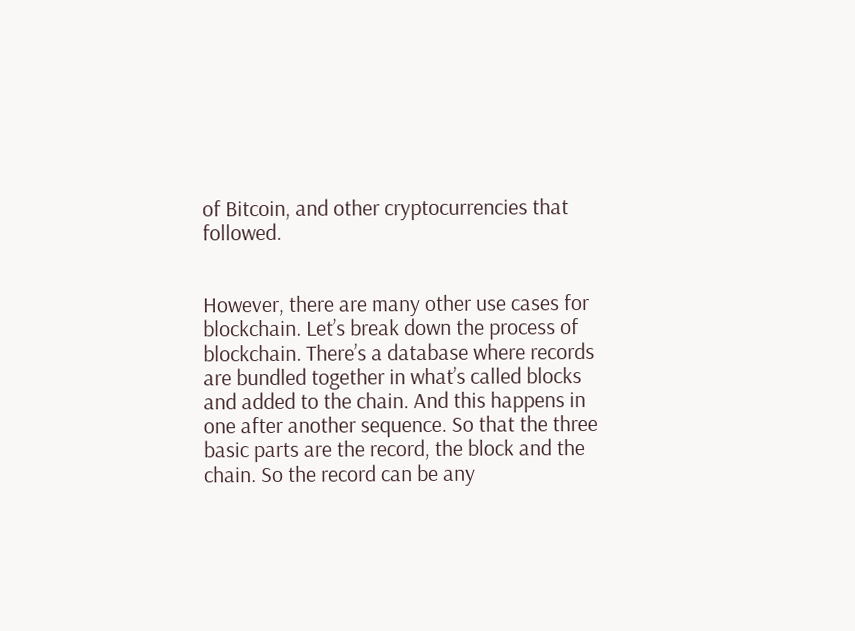of Bitcoin, and other cryptocurrencies that followed.


However, there are many other use cases for blockchain. Let’s break down the process of blockchain. There’s a database where records are bundled together in what’s called blocks and added to the chain. And this happens in one after another sequence. So that the three basic parts are the record, the block and the chain. So the record can be any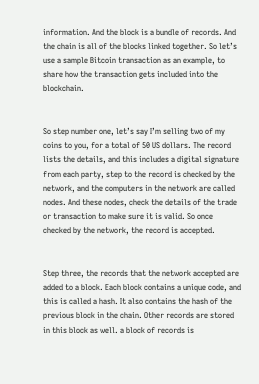information. And the block is a bundle of records. And the chain is all of the blocks linked together. So let’s use a sample Bitcoin transaction as an example, to share how the transaction gets included into the blockchain.


So step number one, let’s say I’m selling two of my coins to you, for a total of 50 US dollars. The record lists the details, and this includes a digital signature from each party, step to the record is checked by the network, and the computers in the network are called nodes. And these nodes, check the details of the trade or transaction to make sure it is valid. So once checked by the network, the record is accepted.


Step three, the records that the network accepted are added to a block. Each block contains a unique code, and this is called a hash. It also contains the hash of the previous block in the chain. Other records are stored in this block as well. a block of records is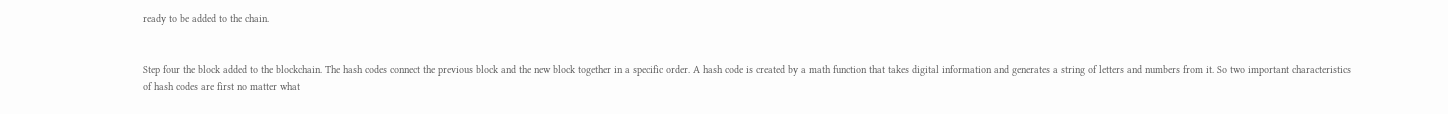ready to be added to the chain.


Step four the block added to the blockchain. The hash codes connect the previous block and the new block together in a specific order. A hash code is created by a math function that takes digital information and generates a string of letters and numbers from it. So two important characteristics of hash codes are first no matter what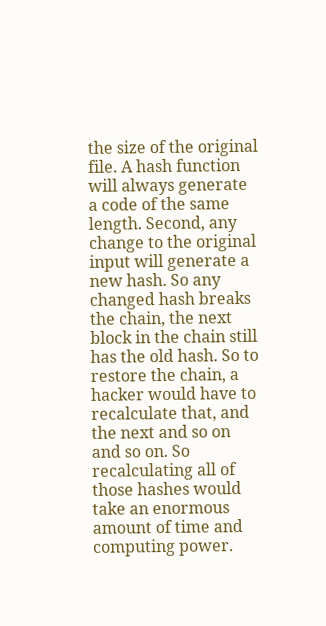the size of the original file. A hash function will always generate a code of the same length. Second, any change to the original input will generate a new hash. So any changed hash breaks the chain, the next block in the chain still has the old hash. So to restore the chain, a hacker would have to recalculate that, and the next and so on and so on. So recalculating all of those hashes would take an enormous amount of time and computing power.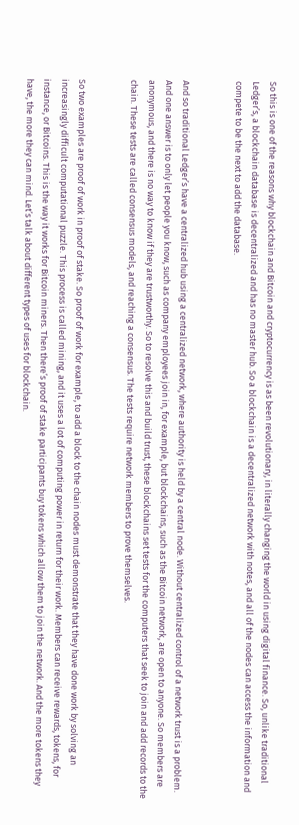So this is one of the reasons why blockchain and Bitcoin and cryptocurrency is as been revolutionary, in literally changing the world in using digital finance. So, unlike traditional Ledger’s, a blockchain database is decentralized and has no master hub. So a blockchain is a decentralized network with notes, and all of the nodes can access the information and compete to be the next to add the database.


And so traditional Ledger’s have a centralized hub using a centralized network, where authority is held by a central node. Without centralized control of a network trust is a problem. And one answer is to only let people you know, such as company employees join in, for example, but blockchains, such as the Bitcoin network, are open to anyone. So members are anonymous, and there is no way to know if they are trustworthy. So to resolve this and build trust, these blockchains set tests for the computers that seek to join and add records to the chain. These tests are called consensus models, and reaching a consensus. The tests require network members to prove themselves.


So two examples are proof of work in proof of stake. So proof of work for example, to add a block to the chain nodes must demonstrate that they have done work by solving an increasingly difficult computational puzzle. This process is called mining, and it uses a lot of computing power in return for their work. Members can receive rewards, tokens, for instance, or Bitcoins. This is the way it works for Bitcoin miners. Then there’s proof of stake participants buy tokens which allow them to join the network. And the more tokens they have, the more they can mind. Let’s talk about different types of uses for blockchain.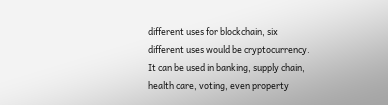different uses for blockchain, six different uses would be cryptocurrency. It can be used in banking, supply chain, health care, voting, even property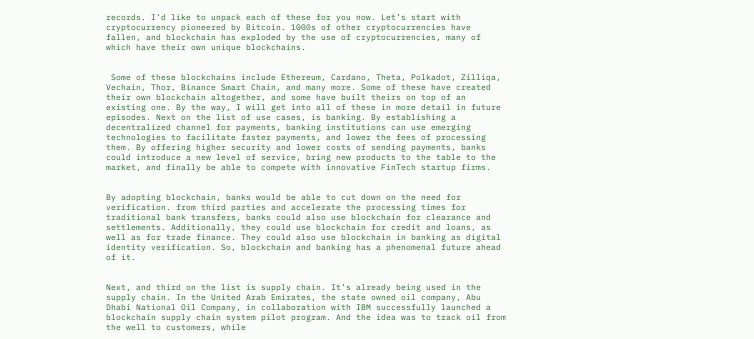records. I’d like to unpack each of these for you now. Let’s start with cryptocurrency pioneered by Bitcoin. 1000s of other cryptocurrencies have fallen, and blockchain has exploded by the use of cryptocurrencies, many of which have their own unique blockchains.


 Some of these blockchains include Ethereum, Cardano, Theta, Polkadot, Zilliqa, Vechain, Thor, Binance Smart Chain, and many more. Some of these have created their own blockchain altogether, and some have built theirs on top of an existing one. By the way, I will get into all of these in more detail in future episodes. Next on the list of use cases, is banking. By establishing a decentralized channel for payments, banking institutions can use emerging technologies to facilitate faster payments, and lower the fees of processing them. By offering higher security and lower costs of sending payments, banks could introduce a new level of service, bring new products to the table to the market, and finally be able to compete with innovative FinTech startup firms.


By adopting blockchain, banks would be able to cut down on the need for verification. from third parties and accelerate the processing times for traditional bank transfers, banks could also use blockchain for clearance and settlements. Additionally, they could use blockchain for credit and loans, as well as for trade finance. They could also use blockchain in banking as digital identity verification. So, blockchain and banking has a phenomenal future ahead of it.


Next, and third on the list is supply chain. It’s already being used in the supply chain. In the United Arab Emirates, the state owned oil company, Abu Dhabi National Oil Company, in collaboration with IBM successfully launched a blockchain supply chain system pilot program. And the idea was to track oil from the well to customers, while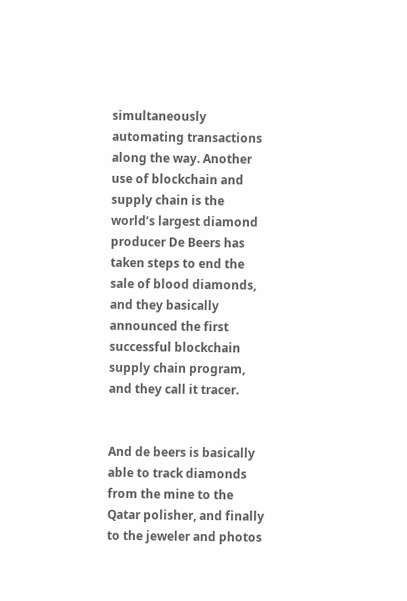simultaneously automating transactions along the way. Another use of blockchain and supply chain is the world’s largest diamond producer De Beers has taken steps to end the sale of blood diamonds, and they basically announced the first successful blockchain supply chain program, and they call it tracer.


And de beers is basically able to track diamonds from the mine to the Qatar polisher, and finally to the jeweler and photos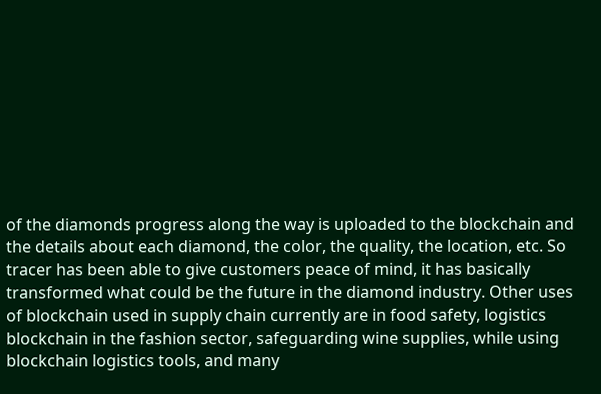of the diamonds progress along the way is uploaded to the blockchain and the details about each diamond, the color, the quality, the location, etc. So tracer has been able to give customers peace of mind, it has basically transformed what could be the future in the diamond industry. Other uses of blockchain used in supply chain currently are in food safety, logistics blockchain in the fashion sector, safeguarding wine supplies, while using blockchain logistics tools, and many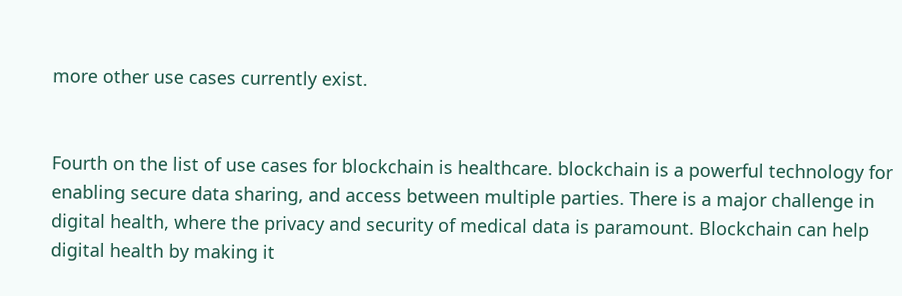more other use cases currently exist.


Fourth on the list of use cases for blockchain is healthcare. blockchain is a powerful technology for enabling secure data sharing, and access between multiple parties. There is a major challenge in digital health, where the privacy and security of medical data is paramount. Blockchain can help digital health by making it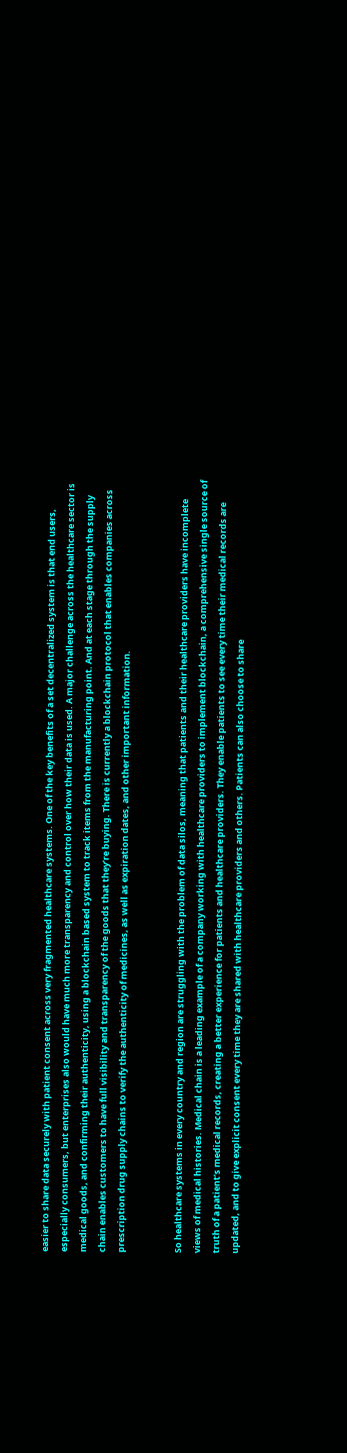easier to share data securely with patient consent across very fragmented healthcare systems. One of the key benefits of a set decentralized system is that end users, especially consumers, but enterprises also would have much more transparency and control over how their data is used. A major challenge across the healthcare sector is medical goods, and confirming their authenticity, using a blockchain based system to track items from the manufacturing point. And at each stage through the supply chain enables customers to have full visibility and transparency of the goods that they’re buying. There is currently a blockchain protocol that enables companies across prescription drug supply chains to verify the authenticity of medicines, as well as expiration dates, and other important information.


So healthcare systems in every country and region are struggling with the problem of data silos, meaning that patients and their healthcare providers have incomplete views of medical histories. Medical chain is a leading example of a company working with healthcare providers to implement blockchain, a comprehensive single source of truth of a patient’s medical records, creating a better experience for patients and healthcare providers. They enable patients to see every time their medical records are updated, and to give explicit consent every time they are shared with healthcare providers and others. Patients can also choose to share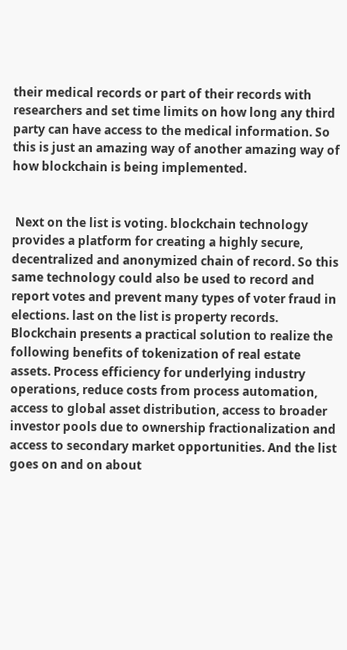their medical records or part of their records with researchers and set time limits on how long any third party can have access to the medical information. So this is just an amazing way of another amazing way of how blockchain is being implemented.


 Next on the list is voting. blockchain technology provides a platform for creating a highly secure, decentralized and anonymized chain of record. So this same technology could also be used to record and report votes and prevent many types of voter fraud in elections. last on the list is property records. Blockchain presents a practical solution to realize the following benefits of tokenization of real estate assets. Process efficiency for underlying industry operations, reduce costs from process automation, access to global asset distribution, access to broader investor pools due to ownership fractionalization and access to secondary market opportunities. And the list goes on and on about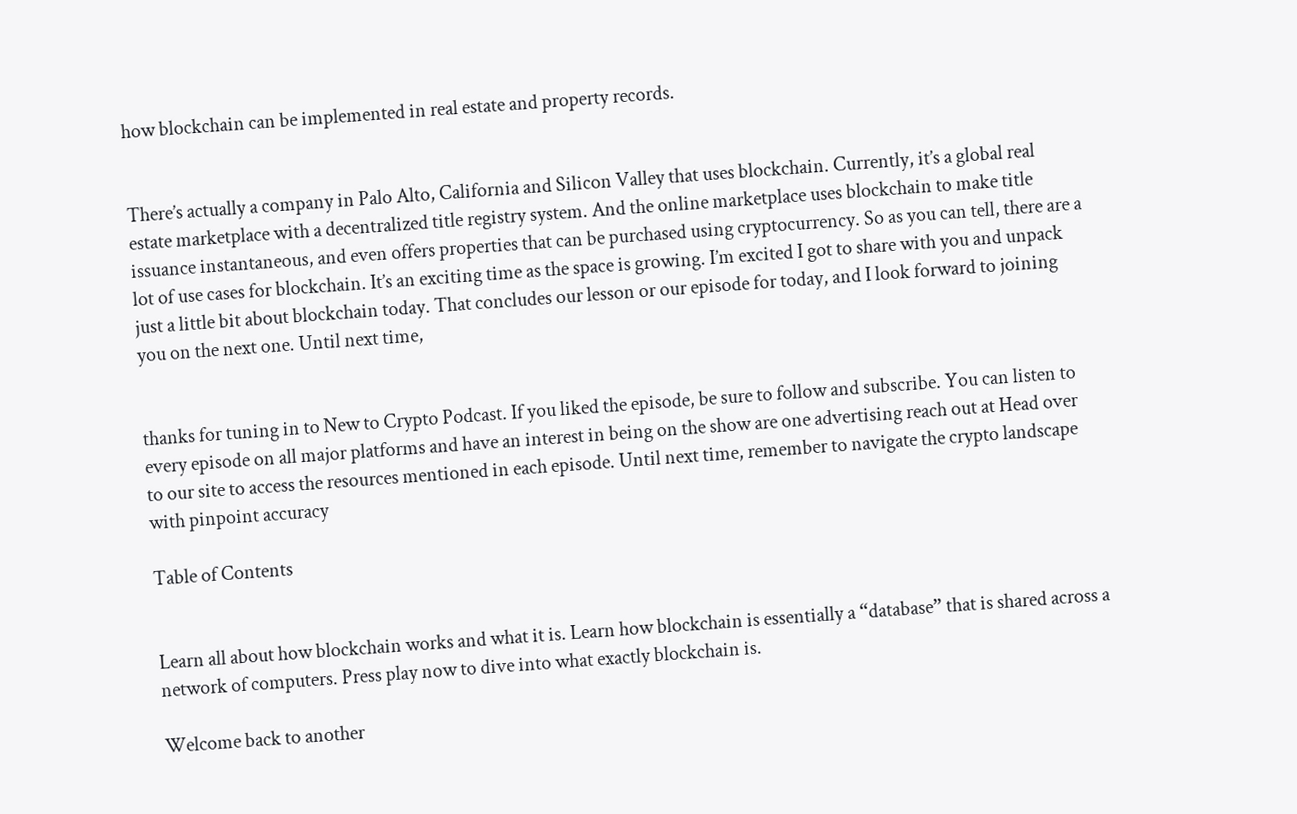how blockchain can be implemented in real estate and property records.


There’s actually a company in Palo Alto, California and Silicon Valley that uses blockchain. Currently, it’s a global real estate marketplace with a decentralized title registry system. And the online marketplace uses blockchain to make title issuance instantaneous, and even offers properties that can be purchased using cryptocurrency. So as you can tell, there are a lot of use cases for blockchain. It’s an exciting time as the space is growing. I’m excited I got to share with you and unpack just a little bit about blockchain today. That concludes our lesson or our episode for today, and I look forward to joining you on the next one. Until next time,


thanks for tuning in to New to Crypto Podcast. If you liked the episode, be sure to follow and subscribe. You can listen to every episode on all major platforms and have an interest in being on the show are one advertising reach out at Head over to our site to access the resources mentioned in each episode. Until next time, remember to navigate the crypto landscape with pinpoint accuracy

Table of Contents


Learn all about how blockchain works and what it is. Learn how blockchain is essentially a “database” that is shared across a network of computers. Press play now to dive into what exactly blockchain is.

Welcome back to another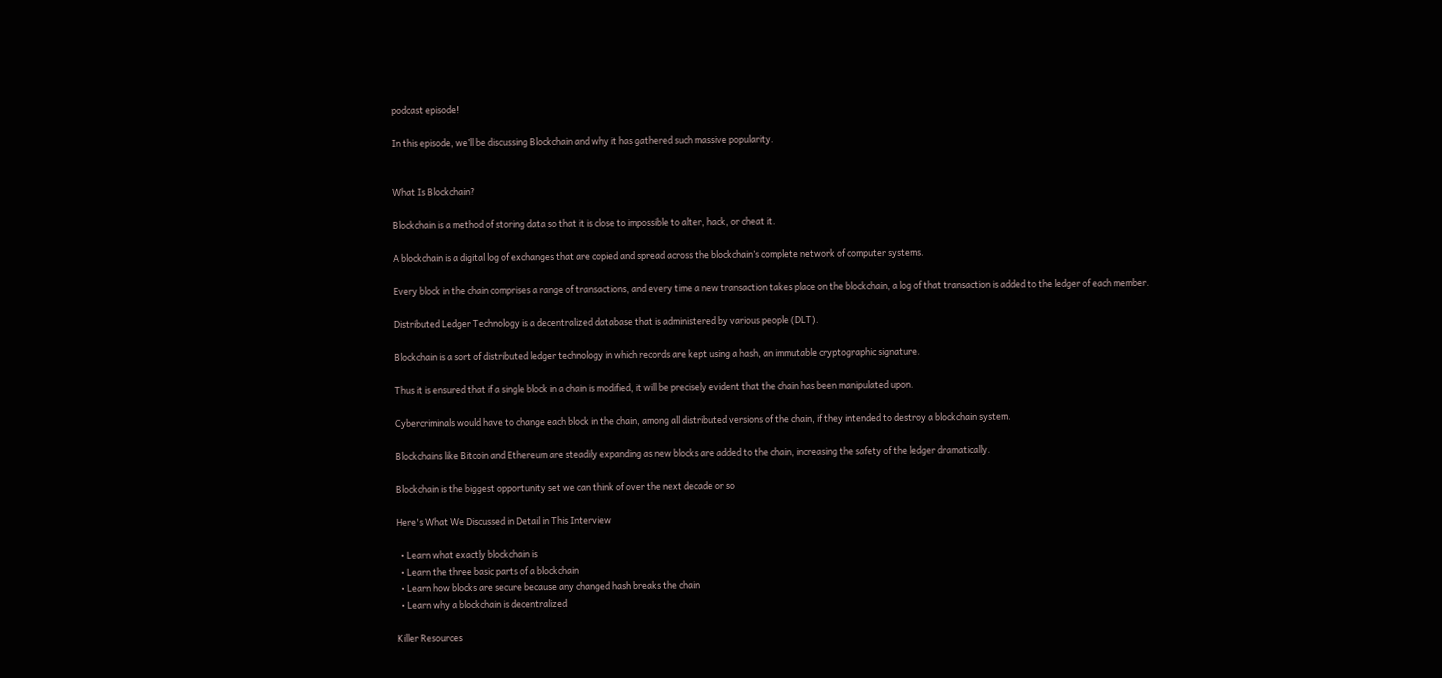podcast episode!

In this episode, we’ll be discussing Blockchain and why it has gathered such massive popularity.


What Is Blockchain?

Blockchain is a method of storing data so that it is close to impossible to alter, hack, or cheat it.

A blockchain is a digital log of exchanges that are copied and spread across the blockchain’s complete network of computer systems.

Every block in the chain comprises a range of transactions, and every time a new transaction takes place on the blockchain, a log of that transaction is added to the ledger of each member.

Distributed Ledger Technology is a decentralized database that is administered by various people (DLT).

Blockchain is a sort of distributed ledger technology in which records are kept using a hash, an immutable cryptographic signature.

Thus it is ensured that if a single block in a chain is modified, it will be precisely evident that the chain has been manipulated upon.

Cybercriminals would have to change each block in the chain, among all distributed versions of the chain, if they intended to destroy a blockchain system.

Blockchains like Bitcoin and Ethereum are steadily expanding as new blocks are added to the chain, increasing the safety of the ledger dramatically.

Blockchain is the biggest opportunity set we can think of over the next decade or so

Here's What We Discussed in Detail in This Interview

  • Learn what exactly blockchain is
  • Learn the three basic parts of a blockchain
  • Learn how blocks are secure because any changed hash breaks the chain
  • Learn why a blockchain is decentralized

Killer Resources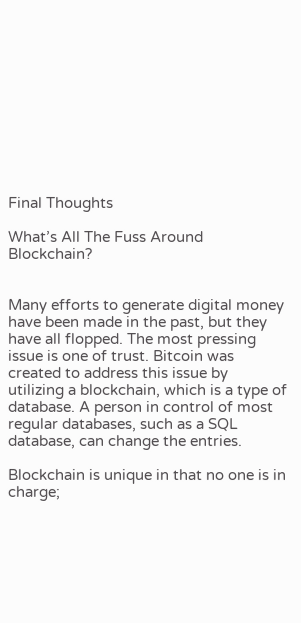Final Thoughts

What’s All The Fuss Around Blockchain?


Many efforts to generate digital money have been made in the past, but they have all flopped. The most pressing issue is one of trust. Bitcoin was created to address this issue by utilizing a blockchain, which is a type of database. A person in control of most regular databases, such as a SQL database, can change the entries.

Blockchain is unique in that no one is in charge;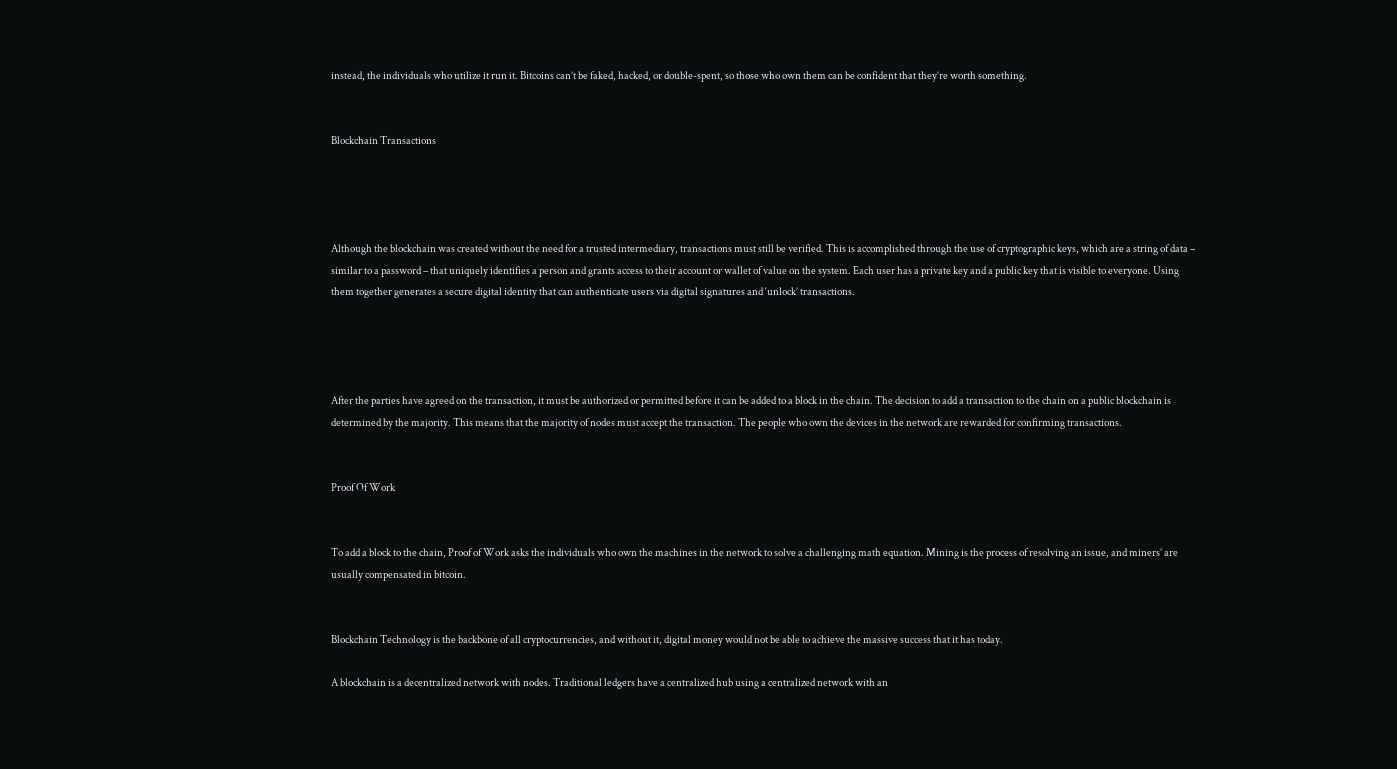instead, the individuals who utilize it run it. Bitcoins can’t be faked, hacked, or double-spent, so those who own them can be confident that they’re worth something.


Blockchain Transactions




Although the blockchain was created without the need for a trusted intermediary, transactions must still be verified. This is accomplished through the use of cryptographic keys, which are a string of data – similar to a password – that uniquely identifies a person and grants access to their account or wallet of value on the system. Each user has a private key and a public key that is visible to everyone. Using them together generates a secure digital identity that can authenticate users via digital signatures and ‘unlock’ transactions.




After the parties have agreed on the transaction, it must be authorized or permitted before it can be added to a block in the chain. The decision to add a transaction to the chain on a public blockchain is determined by the majority. This means that the majority of nodes must accept the transaction. The people who own the devices in the network are rewarded for confirming transactions.


Proof Of Work


To add a block to the chain, Proof of Work asks the individuals who own the machines in the network to solve a challenging math equation. Mining is the process of resolving an issue, and miners’ are usually compensated in bitcoin.


Blockchain Technology is the backbone of all cryptocurrencies, and without it, digital money would not be able to achieve the massive success that it has today.

A blockchain is a decentralized network with nodes. Traditional ledgers have a centralized hub using a centralized network with an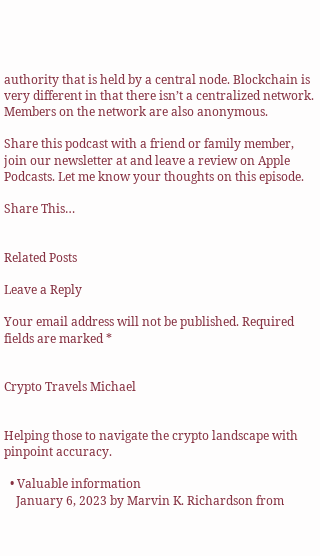authority that is held by a central node. Blockchain is very different in that there isn’t a centralized network. Members on the network are also anonymous.

Share this podcast with a friend or family member, join our newsletter at and leave a review on Apple Podcasts. Let me know your thoughts on this episode.

Share This…


Related Posts

Leave a Reply

Your email address will not be published. Required fields are marked *


Crypto Travels Michael


Helping those to navigate the crypto landscape with pinpoint accuracy.

  • Valuable information
    January 6, 2023 by Marvin K. Richardson from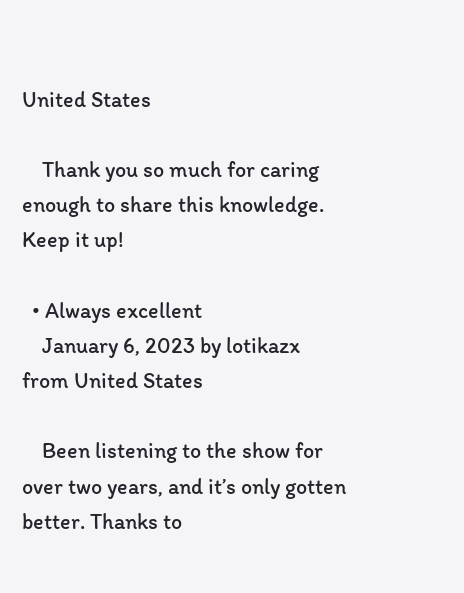United States

    Thank you so much for caring enough to share this knowledge. Keep it up!

  • Always excellent
    January 6, 2023 by lotikazx from United States

    Been listening to the show for over two years, and it’s only gotten better. Thanks to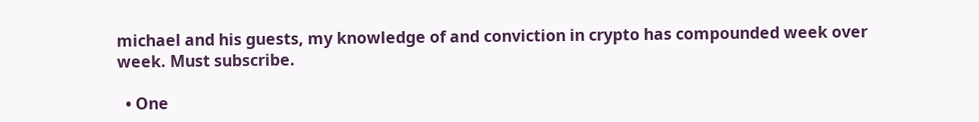michael and his guests, my knowledge of and conviction in crypto has compounded week over week. Must subscribe.

  • One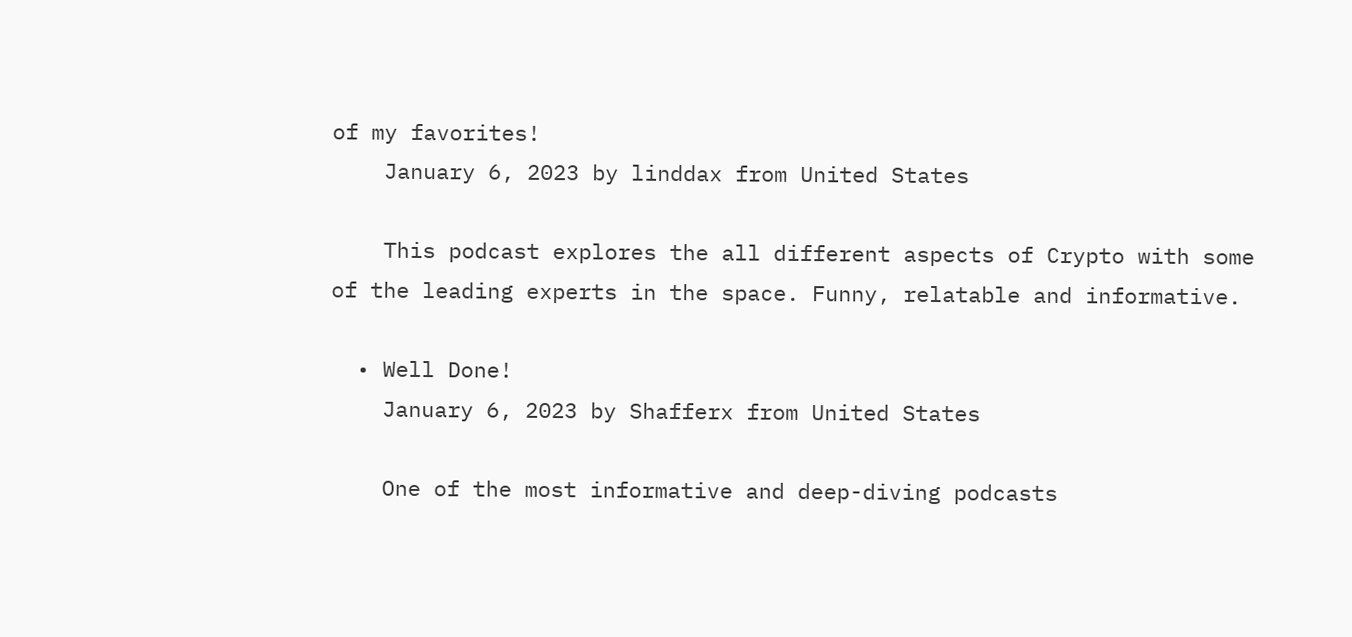of my favorites!
    January 6, 2023 by linddax from United States

    This podcast explores the all different aspects of Crypto with some of the leading experts in the space. Funny, relatable and informative.

  • Well Done!
    January 6, 2023 by Shafferx from United States

    One of the most informative and deep-diving podcasts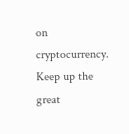on cryptocurrency. Keep up the great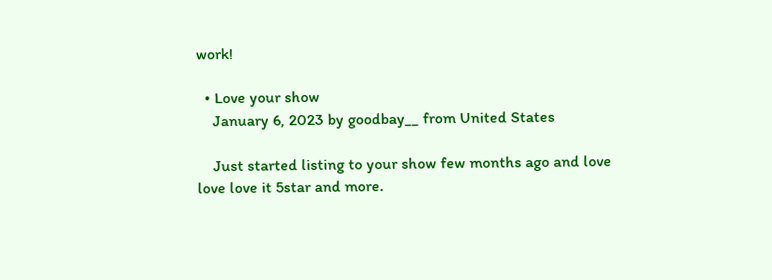work!

  • Love your show
    January 6, 2023 by goodbay__ from United States

    Just started listing to your show few months ago and love love love it 5star and more.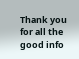Thank you for all the good info